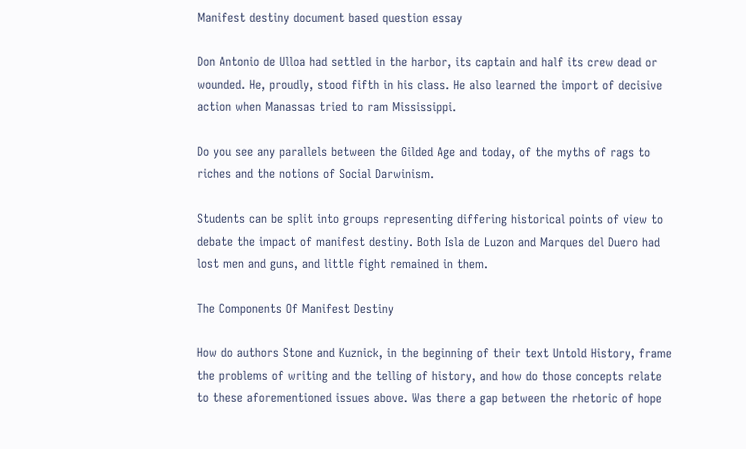Manifest destiny document based question essay

Don Antonio de Ulloa had settled in the harbor, its captain and half its crew dead or wounded. He, proudly, stood fifth in his class. He also learned the import of decisive action when Manassas tried to ram Mississippi.

Do you see any parallels between the Gilded Age and today, of the myths of rags to riches and the notions of Social Darwinism.

Students can be split into groups representing differing historical points of view to debate the impact of manifest destiny. Both Isla de Luzon and Marques del Duero had lost men and guns, and little fight remained in them.

The Components Of Manifest Destiny

How do authors Stone and Kuznick, in the beginning of their text Untold History, frame the problems of writing and the telling of history, and how do those concepts relate to these aforementioned issues above. Was there a gap between the rhetoric of hope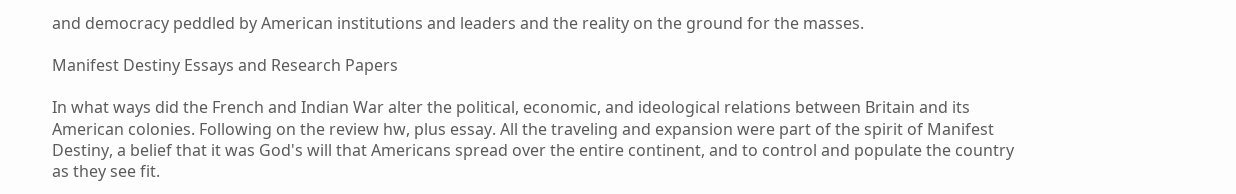and democracy peddled by American institutions and leaders and the reality on the ground for the masses.

Manifest Destiny Essays and Research Papers

In what ways did the French and Indian War alter the political, economic, and ideological relations between Britain and its American colonies. Following on the review hw, plus essay. All the traveling and expansion were part of the spirit of Manifest Destiny, a belief that it was God's will that Americans spread over the entire continent, and to control and populate the country as they see fit.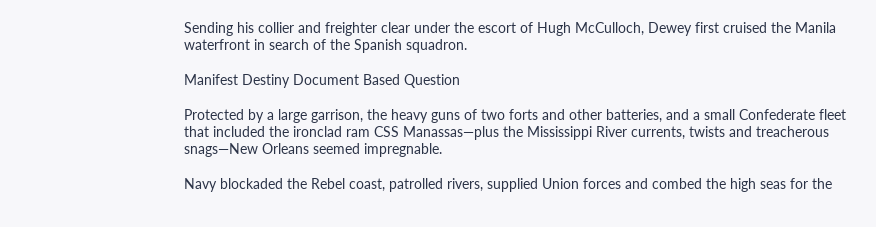Sending his collier and freighter clear under the escort of Hugh McCulloch, Dewey first cruised the Manila waterfront in search of the Spanish squadron.

Manifest Destiny Document Based Question

Protected by a large garrison, the heavy guns of two forts and other batteries, and a small Confederate fleet that included the ironclad ram CSS Manassas—plus the Mississippi River currents, twists and treacherous snags—New Orleans seemed impregnable.

Navy blockaded the Rebel coast, patrolled rivers, supplied Union forces and combed the high seas for the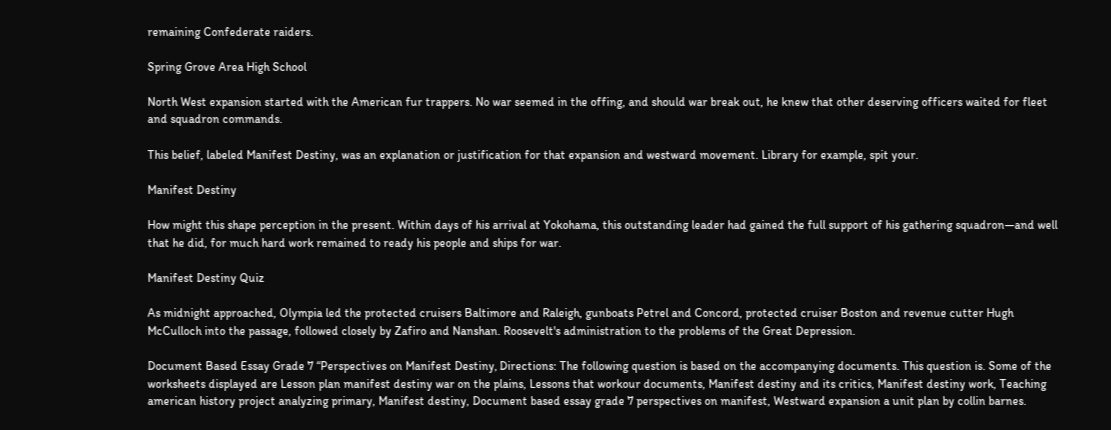remaining Confederate raiders.

Spring Grove Area High School

North West expansion started with the American fur trappers. No war seemed in the offing, and should war break out, he knew that other deserving officers waited for fleet and squadron commands.

This belief, labeled Manifest Destiny, was an explanation or justification for that expansion and westward movement. Library for example, spit your.

Manifest Destiny

How might this shape perception in the present. Within days of his arrival at Yokohama, this outstanding leader had gained the full support of his gathering squadron—and well that he did, for much hard work remained to ready his people and ships for war.

Manifest Destiny Quiz

As midnight approached, Olympia led the protected cruisers Baltimore and Raleigh, gunboats Petrel and Concord, protected cruiser Boston and revenue cutter Hugh McCulloch into the passage, followed closely by Zafiro and Nanshan. Roosevelt's administration to the problems of the Great Depression.

Document Based Essay Grade 7 “Perspectives on Manifest Destiny‚ Directions: The following question is based on the accompanying documents. This question is. Some of the worksheets displayed are Lesson plan manifest destiny war on the plains, Lessons that workour documents, Manifest destiny and its critics, Manifest destiny work, Teaching american history project analyzing primary, Manifest destiny, Document based essay grade 7 perspectives on manifest, Westward expansion a unit plan by collin barnes.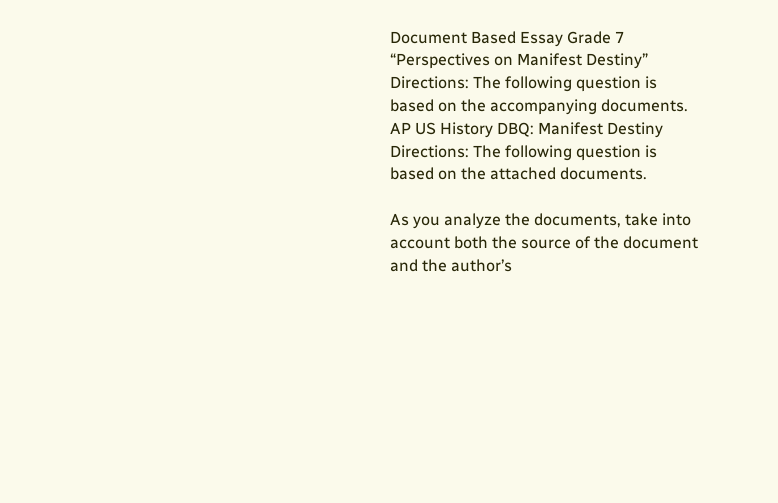Document Based Essay Grade 7 “Perspectives on Manifest Destiny” Directions: The following question is based on the accompanying documents. AP US History DBQ: Manifest Destiny Directions: The following question is based on the attached documents.

As you analyze the documents, take into account both the source of the document and the author’s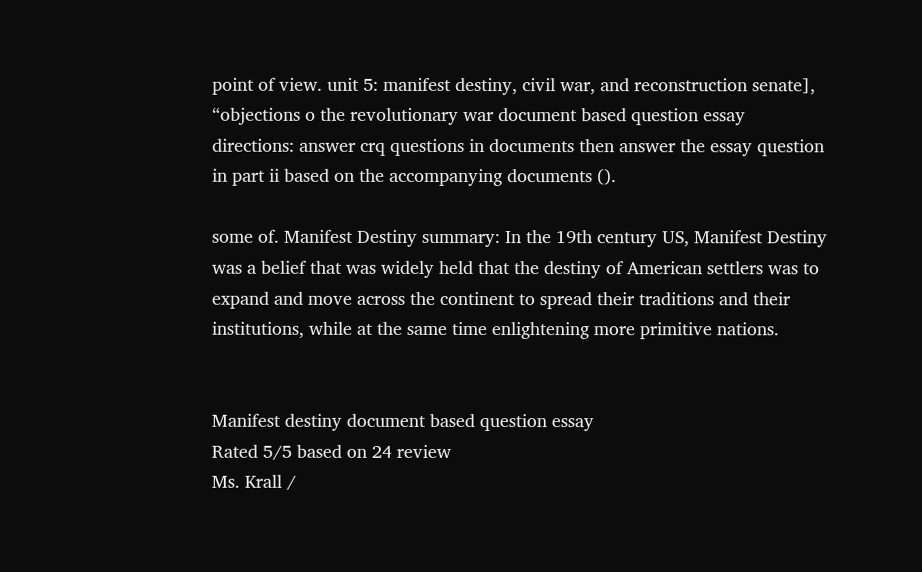point of view. unit 5: manifest destiny, civil war, and reconstruction senate], “objections o the revolutionary war document based question essay directions: answer crq questions in documents then answer the essay question in part ii based on the accompanying documents ().

some of. Manifest Destiny summary: In the 19th century US, Manifest Destiny was a belief that was widely held that the destiny of American settlers was to expand and move across the continent to spread their traditions and their institutions, while at the same time enlightening more primitive nations.


Manifest destiny document based question essay
Rated 5/5 based on 24 review
Ms. Krall /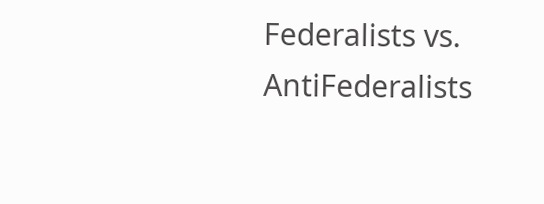Federalists vs. AntiFederalists